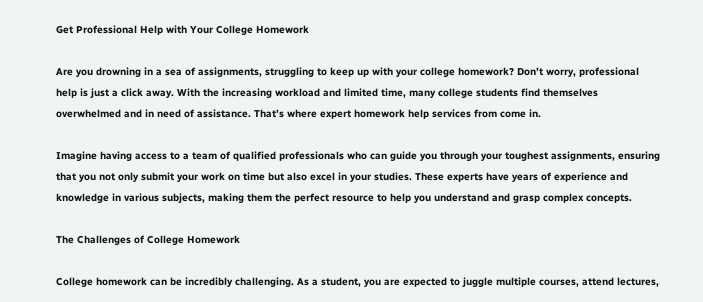Get Professional Help with Your College Homework

Are you drowning in a sea of assignments, struggling to keep up with your college homework? Don’t worry, professional help is just a click away. With the increasing workload and limited time, many college students find themselves overwhelmed and in need of assistance. That’s where expert homework help services from come in.

Imagine having access to a team of qualified professionals who can guide you through your toughest assignments, ensuring that you not only submit your work on time but also excel in your studies. These experts have years of experience and knowledge in various subjects, making them the perfect resource to help you understand and grasp complex concepts.

The Challenges of College Homework

College homework can be incredibly challenging. As a student, you are expected to juggle multiple courses, attend lectures,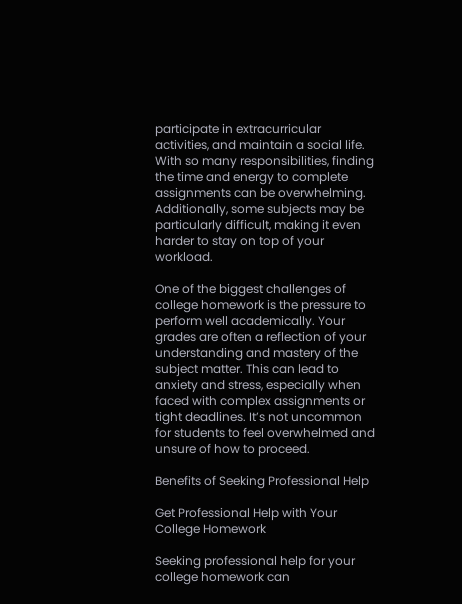participate in extracurricular activities, and maintain a social life. With so many responsibilities, finding the time and energy to complete assignments can be overwhelming. Additionally, some subjects may be particularly difficult, making it even harder to stay on top of your workload.

One of the biggest challenges of college homework is the pressure to perform well academically. Your grades are often a reflection of your understanding and mastery of the subject matter. This can lead to anxiety and stress, especially when faced with complex assignments or tight deadlines. It’s not uncommon for students to feel overwhelmed and unsure of how to proceed.

Benefits of Seeking Professional Help

Get Professional Help with Your College Homework

Seeking professional help for your college homework can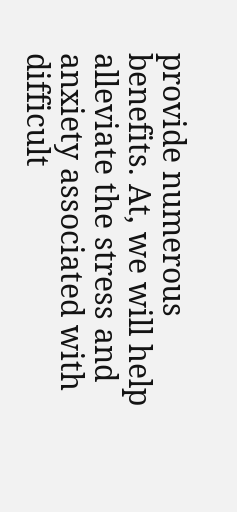provide numerous benefits. At, we will help alleviate the stress and anxiety associated with difficult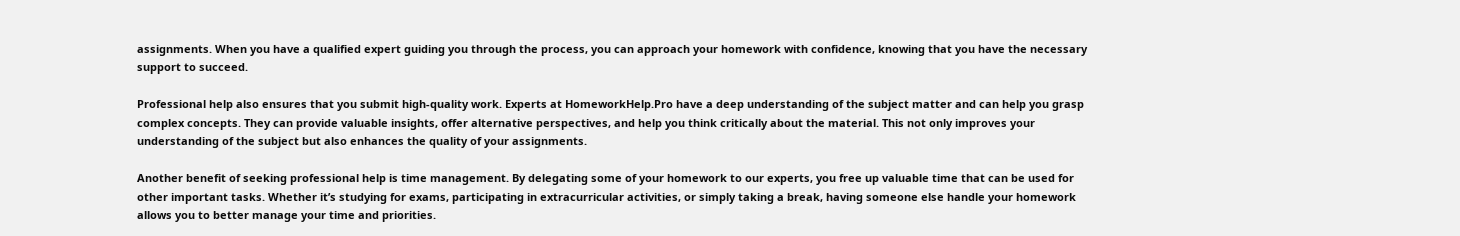assignments. When you have a qualified expert guiding you through the process, you can approach your homework with confidence, knowing that you have the necessary support to succeed.

Professional help also ensures that you submit high-quality work. Experts at HomeworkHelp.Pro have a deep understanding of the subject matter and can help you grasp complex concepts. They can provide valuable insights, offer alternative perspectives, and help you think critically about the material. This not only improves your understanding of the subject but also enhances the quality of your assignments.

Another benefit of seeking professional help is time management. By delegating some of your homework to our experts, you free up valuable time that can be used for other important tasks. Whether it’s studying for exams, participating in extracurricular activities, or simply taking a break, having someone else handle your homework allows you to better manage your time and priorities.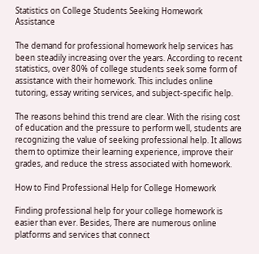Statistics on College Students Seeking Homework Assistance

The demand for professional homework help services has been steadily increasing over the years. According to recent statistics, over 80% of college students seek some form of assistance with their homework. This includes online tutoring, essay writing services, and subject-specific help.

The reasons behind this trend are clear. With the rising cost of education and the pressure to perform well, students are recognizing the value of seeking professional help. It allows them to optimize their learning experience, improve their grades, and reduce the stress associated with homework.

How to Find Professional Help for College Homework

Finding professional help for your college homework is easier than ever. Besides, There are numerous online platforms and services that connect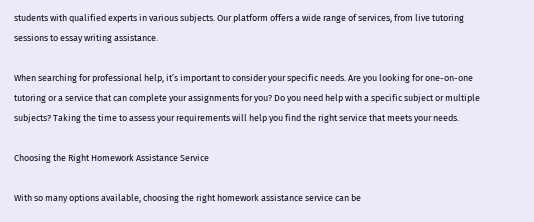students with qualified experts in various subjects. Our platform offers a wide range of services, from live tutoring sessions to essay writing assistance.

When searching for professional help, it’s important to consider your specific needs. Are you looking for one-on-one tutoring or a service that can complete your assignments for you? Do you need help with a specific subject or multiple subjects? Taking the time to assess your requirements will help you find the right service that meets your needs.

Choosing the Right Homework Assistance Service

With so many options available, choosing the right homework assistance service can be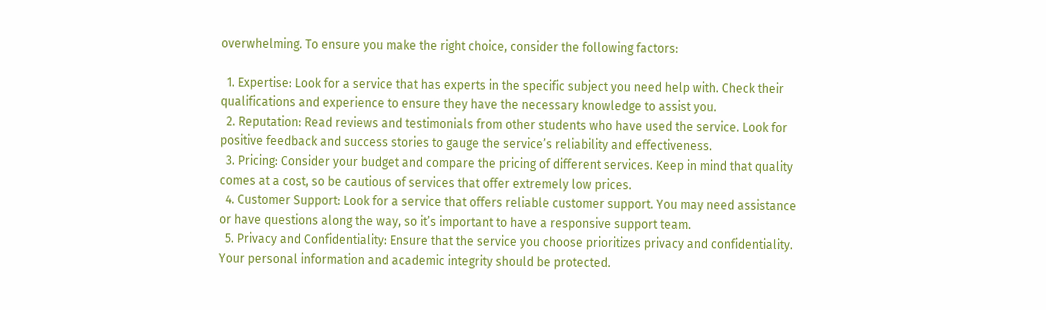overwhelming. To ensure you make the right choice, consider the following factors:

  1. Expertise: Look for a service that has experts in the specific subject you need help with. Check their qualifications and experience to ensure they have the necessary knowledge to assist you.
  2. Reputation: Read reviews and testimonials from other students who have used the service. Look for positive feedback and success stories to gauge the service’s reliability and effectiveness.
  3. Pricing: Consider your budget and compare the pricing of different services. Keep in mind that quality comes at a cost, so be cautious of services that offer extremely low prices.
  4. Customer Support: Look for a service that offers reliable customer support. You may need assistance or have questions along the way, so it’s important to have a responsive support team.
  5. Privacy and Confidentiality: Ensure that the service you choose prioritizes privacy and confidentiality. Your personal information and academic integrity should be protected.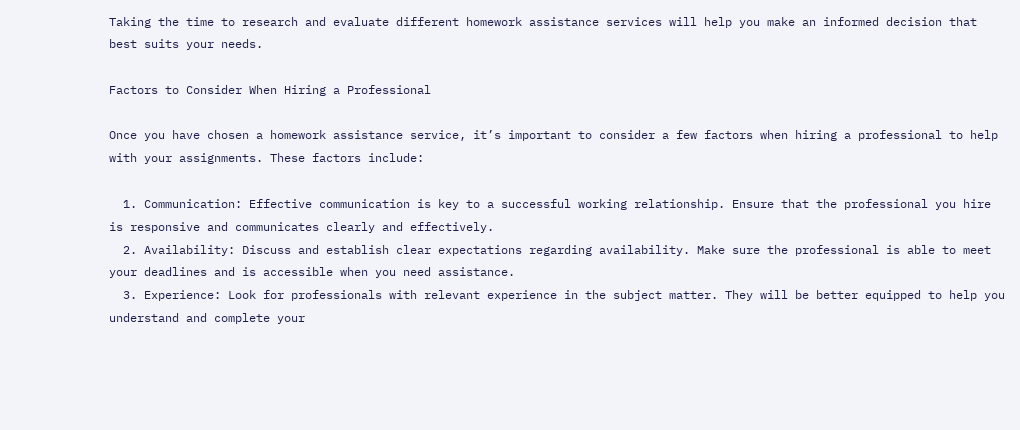Taking the time to research and evaluate different homework assistance services will help you make an informed decision that best suits your needs.

Factors to Consider When Hiring a Professional

Once you have chosen a homework assistance service, it’s important to consider a few factors when hiring a professional to help with your assignments. These factors include:

  1. Communication: Effective communication is key to a successful working relationship. Ensure that the professional you hire is responsive and communicates clearly and effectively.
  2. Availability: Discuss and establish clear expectations regarding availability. Make sure the professional is able to meet your deadlines and is accessible when you need assistance.
  3. Experience: Look for professionals with relevant experience in the subject matter. They will be better equipped to help you understand and complete your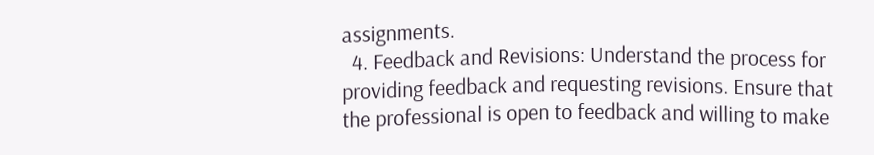assignments.
  4. Feedback and Revisions: Understand the process for providing feedback and requesting revisions. Ensure that the professional is open to feedback and willing to make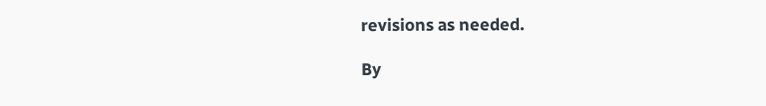revisions as needed.

By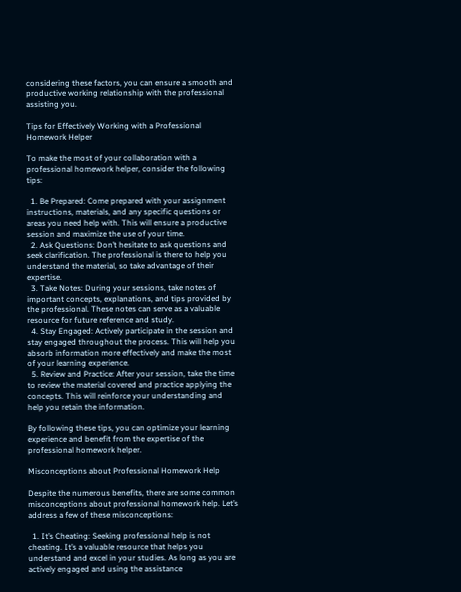considering these factors, you can ensure a smooth and productive working relationship with the professional assisting you.

Tips for Effectively Working with a Professional Homework Helper

To make the most of your collaboration with a professional homework helper, consider the following tips:

  1. Be Prepared: Come prepared with your assignment instructions, materials, and any specific questions or areas you need help with. This will ensure a productive session and maximize the use of your time.
  2. Ask Questions: Don’t hesitate to ask questions and seek clarification. The professional is there to help you understand the material, so take advantage of their expertise.
  3. Take Notes: During your sessions, take notes of important concepts, explanations, and tips provided by the professional. These notes can serve as a valuable resource for future reference and study.
  4. Stay Engaged: Actively participate in the session and stay engaged throughout the process. This will help you absorb information more effectively and make the most of your learning experience.
  5. Review and Practice: After your session, take the time to review the material covered and practice applying the concepts. This will reinforce your understanding and help you retain the information.

By following these tips, you can optimize your learning experience and benefit from the expertise of the professional homework helper.

Misconceptions about Professional Homework Help

Despite the numerous benefits, there are some common misconceptions about professional homework help. Let’s address a few of these misconceptions:

  1. It’s Cheating: Seeking professional help is not cheating. It’s a valuable resource that helps you understand and excel in your studies. As long as you are actively engaged and using the assistance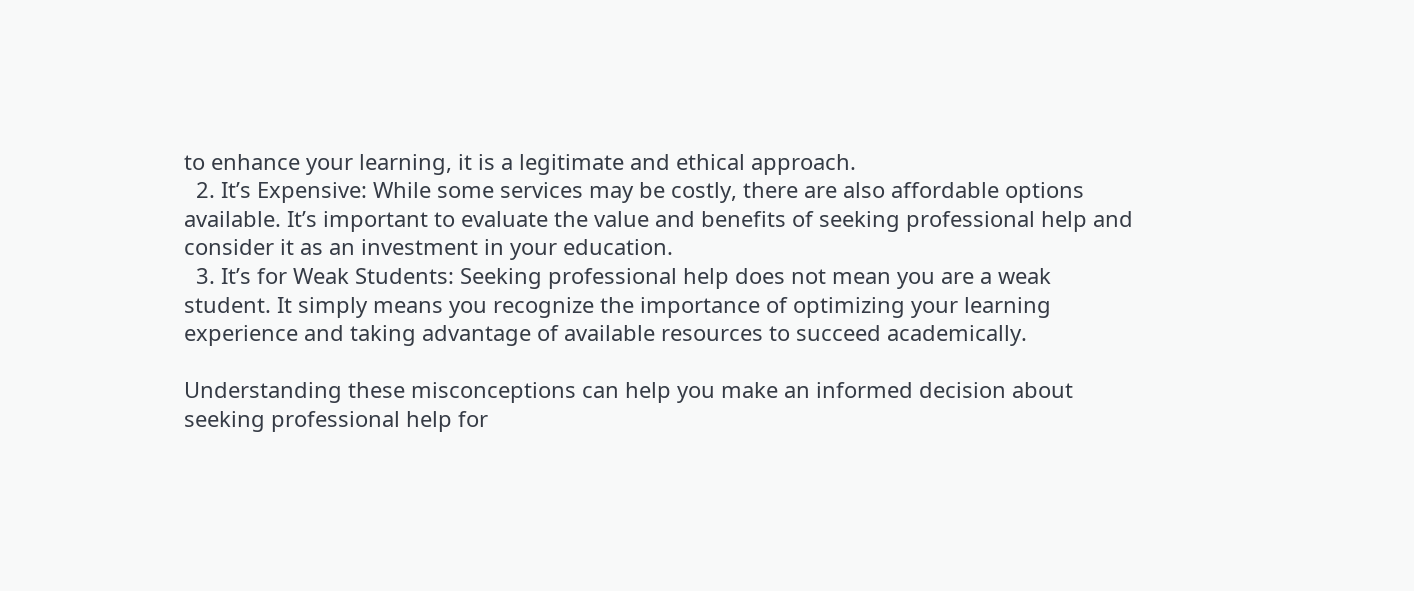to enhance your learning, it is a legitimate and ethical approach.
  2. It’s Expensive: While some services may be costly, there are also affordable options available. It’s important to evaluate the value and benefits of seeking professional help and consider it as an investment in your education.
  3. It’s for Weak Students: Seeking professional help does not mean you are a weak student. It simply means you recognize the importance of optimizing your learning experience and taking advantage of available resources to succeed academically.

Understanding these misconceptions can help you make an informed decision about seeking professional help for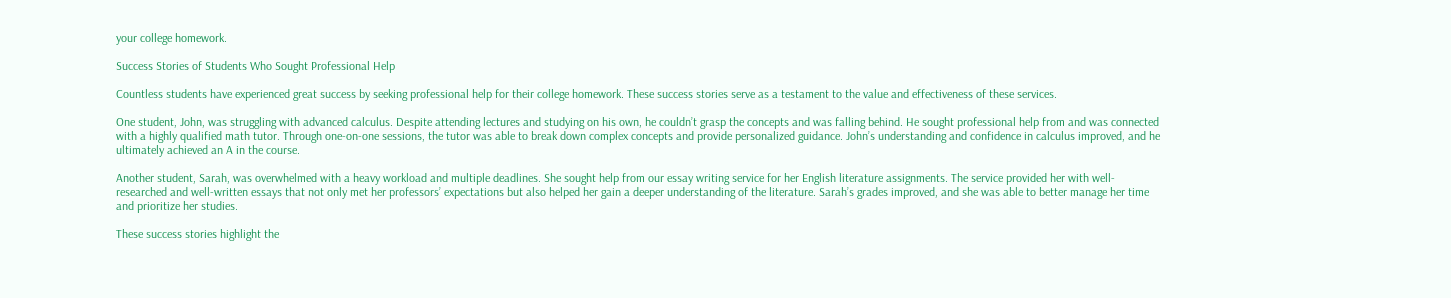your college homework.

Success Stories of Students Who Sought Professional Help

Countless students have experienced great success by seeking professional help for their college homework. These success stories serve as a testament to the value and effectiveness of these services.

One student, John, was struggling with advanced calculus. Despite attending lectures and studying on his own, he couldn’t grasp the concepts and was falling behind. He sought professional help from and was connected with a highly qualified math tutor. Through one-on-one sessions, the tutor was able to break down complex concepts and provide personalized guidance. John’s understanding and confidence in calculus improved, and he ultimately achieved an A in the course.

Another student, Sarah, was overwhelmed with a heavy workload and multiple deadlines. She sought help from our essay writing service for her English literature assignments. The service provided her with well-researched and well-written essays that not only met her professors’ expectations but also helped her gain a deeper understanding of the literature. Sarah’s grades improved, and she was able to better manage her time and prioritize her studies.

These success stories highlight the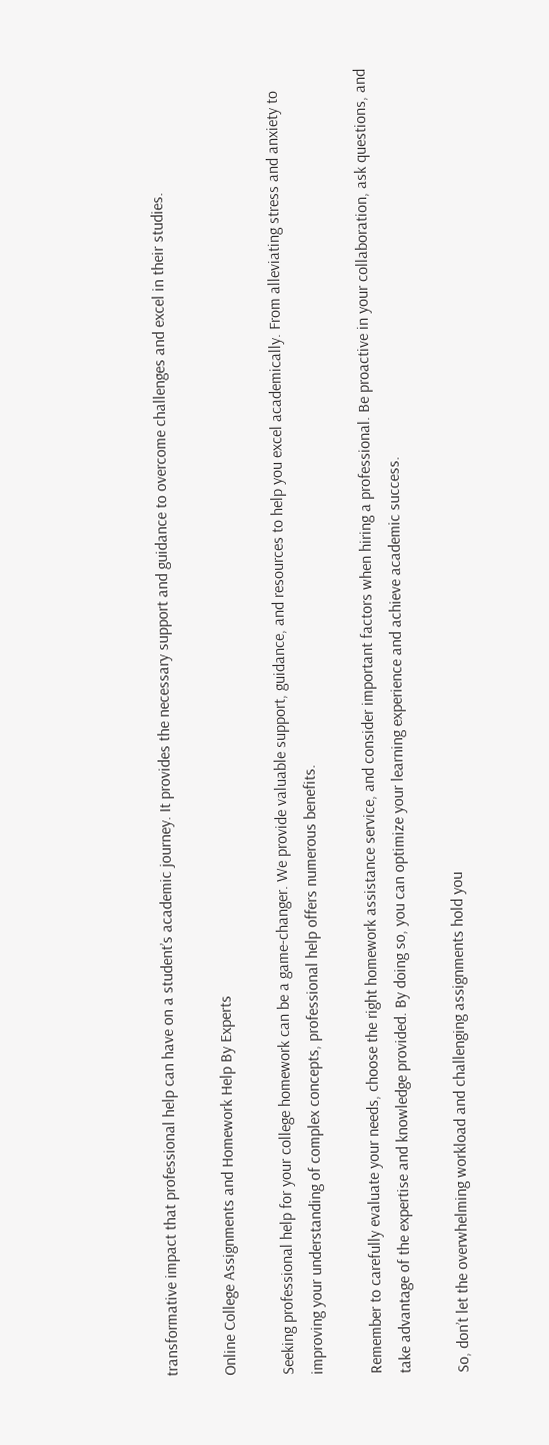transformative impact that professional help can have on a student’s academic journey. It provides the necessary support and guidance to overcome challenges and excel in their studies.

Online College Assignments and Homework Help By Experts

Seeking professional help for your college homework can be a game-changer. We provide valuable support, guidance, and resources to help you excel academically. From alleviating stress and anxiety to improving your understanding of complex concepts, professional help offers numerous benefits.

Remember to carefully evaluate your needs, choose the right homework assistance service, and consider important factors when hiring a professional. Be proactive in your collaboration, ask questions, and take advantage of the expertise and knowledge provided. By doing so, you can optimize your learning experience and achieve academic success.

So, don’t let the overwhelming workload and challenging assignments hold you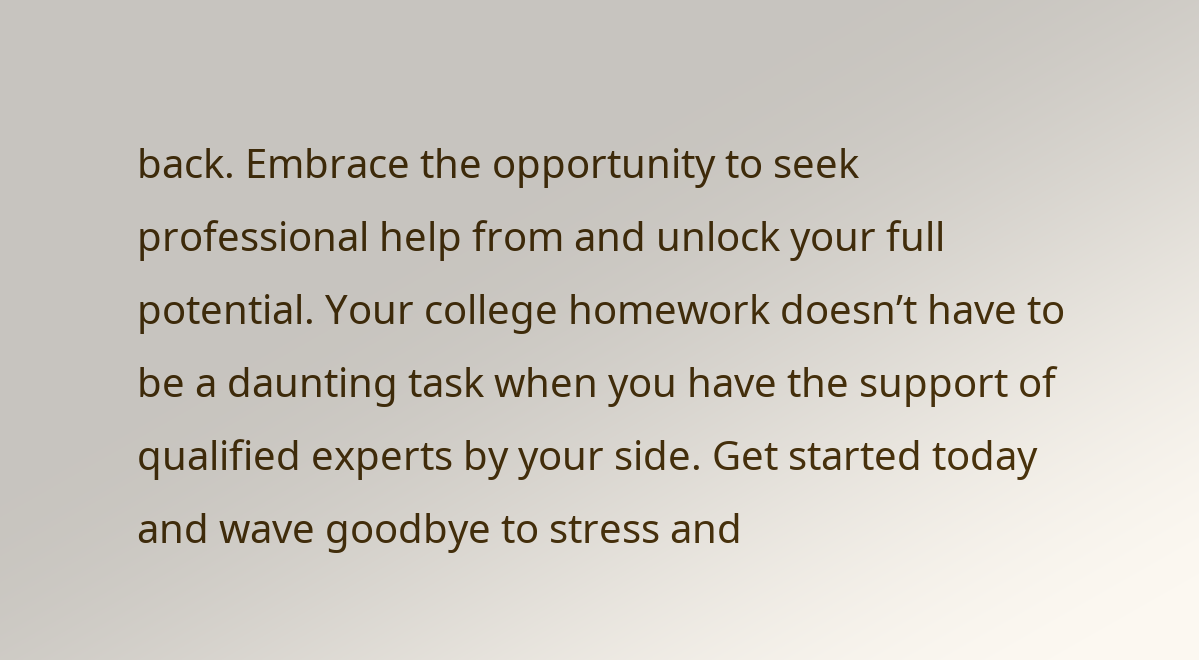back. Embrace the opportunity to seek professional help from and unlock your full potential. Your college homework doesn’t have to be a daunting task when you have the support of qualified experts by your side. Get started today and wave goodbye to stress and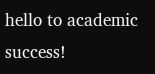hello to academic success!